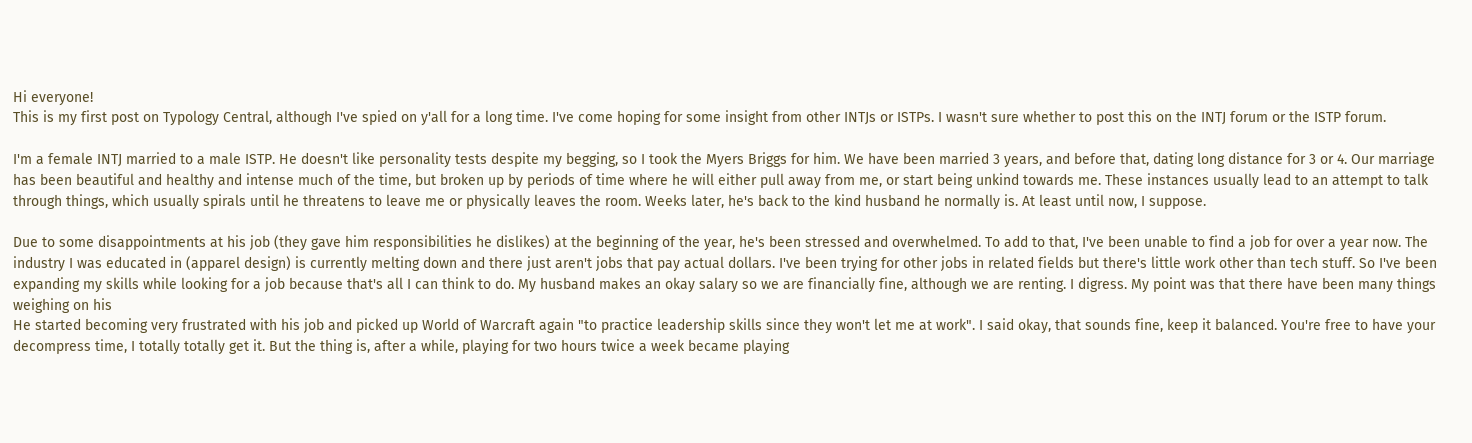Hi everyone!
This is my first post on Typology Central, although I've spied on y'all for a long time. I've come hoping for some insight from other INTJs or ISTPs. I wasn't sure whether to post this on the INTJ forum or the ISTP forum.

I'm a female INTJ married to a male ISTP. He doesn't like personality tests despite my begging, so I took the Myers Briggs for him. We have been married 3 years, and before that, dating long distance for 3 or 4. Our marriage has been beautiful and healthy and intense much of the time, but broken up by periods of time where he will either pull away from me, or start being unkind towards me. These instances usually lead to an attempt to talk through things, which usually spirals until he threatens to leave me or physically leaves the room. Weeks later, he's back to the kind husband he normally is. At least until now, I suppose.

Due to some disappointments at his job (they gave him responsibilities he dislikes) at the beginning of the year, he's been stressed and overwhelmed. To add to that, I've been unable to find a job for over a year now. The industry I was educated in (apparel design) is currently melting down and there just aren't jobs that pay actual dollars. I've been trying for other jobs in related fields but there's little work other than tech stuff. So I've been expanding my skills while looking for a job because that's all I can think to do. My husband makes an okay salary so we are financially fine, although we are renting. I digress. My point was that there have been many things weighing on his
He started becoming very frustrated with his job and picked up World of Warcraft again "to practice leadership skills since they won't let me at work". I said okay, that sounds fine, keep it balanced. You're free to have your decompress time, I totally totally get it. But the thing is, after a while, playing for two hours twice a week became playing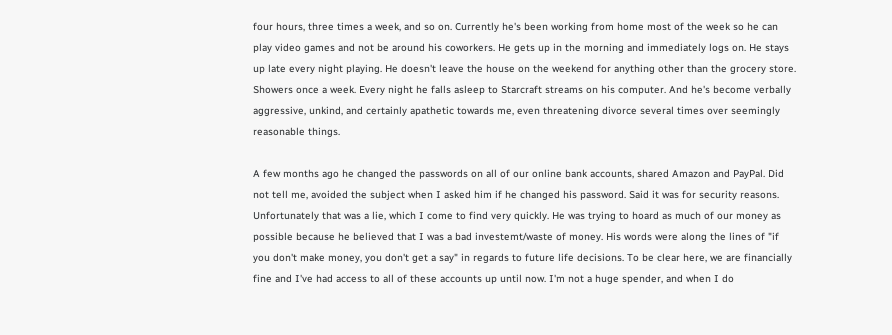four hours, three times a week, and so on. Currently he's been working from home most of the week so he can play video games and not be around his coworkers. He gets up in the morning and immediately logs on. He stays up late every night playing. He doesn't leave the house on the weekend for anything other than the grocery store. Showers once a week. Every night he falls asleep to Starcraft streams on his computer. And he's become verbally aggressive, unkind, and certainly apathetic towards me, even threatening divorce several times over seemingly reasonable things.

A few months ago he changed the passwords on all of our online bank accounts, shared Amazon and PayPal. Did not tell me, avoided the subject when I asked him if he changed his password. Said it was for security reasons. Unfortunately that was a lie, which I come to find very quickly. He was trying to hoard as much of our money as possible because he believed that I was a bad investemt/waste of money. His words were along the lines of "if you don't make money, you don't get a say" in regards to future life decisions. To be clear here, we are financially fine and I've had access to all of these accounts up until now. I'm not a huge spender, and when I do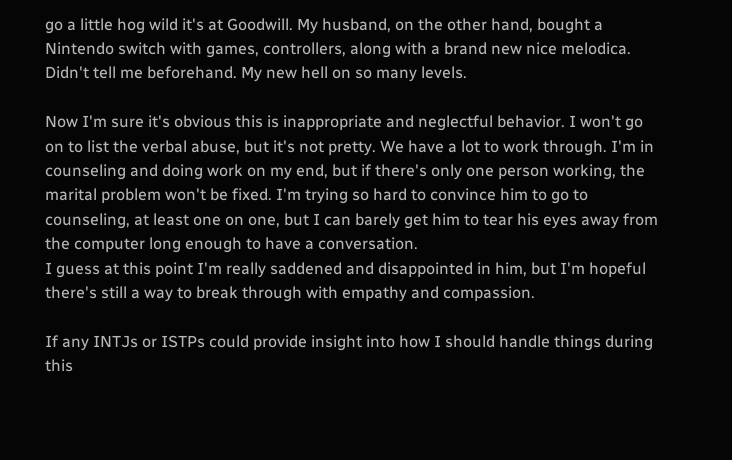go a little hog wild it's at Goodwill. My husband, on the other hand, bought a Nintendo switch with games, controllers, along with a brand new nice melodica. Didn't tell me beforehand. My new hell on so many levels.

Now I'm sure it's obvious this is inappropriate and neglectful behavior. I won't go on to list the verbal abuse, but it's not pretty. We have a lot to work through. I'm in counseling and doing work on my end, but if there's only one person working, the marital problem won't be fixed. I'm trying so hard to convince him to go to counseling, at least one on one, but I can barely get him to tear his eyes away from the computer long enough to have a conversation.
I guess at this point I'm really saddened and disappointed in him, but I'm hopeful there's still a way to break through with empathy and compassion.

If any INTJs or ISTPs could provide insight into how I should handle things during this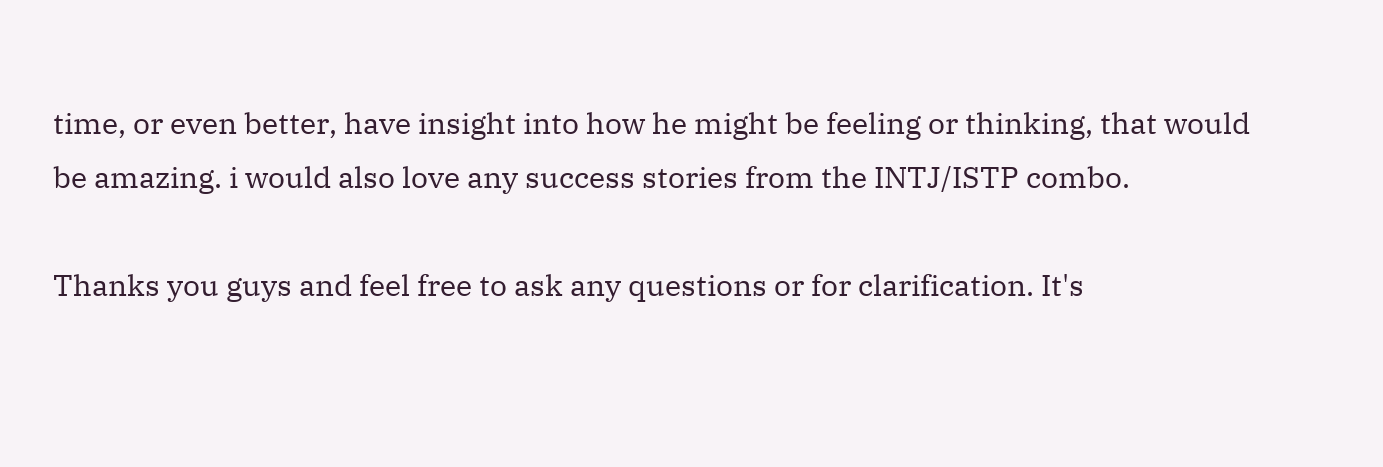time, or even better, have insight into how he might be feeling or thinking, that would be amazing. i would also love any success stories from the INTJ/ISTP combo.

Thanks you guys and feel free to ask any questions or for clarification. It's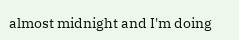almost midnight and I'm doing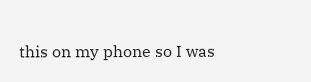this on my phone so I was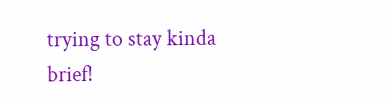trying to stay kinda brief!